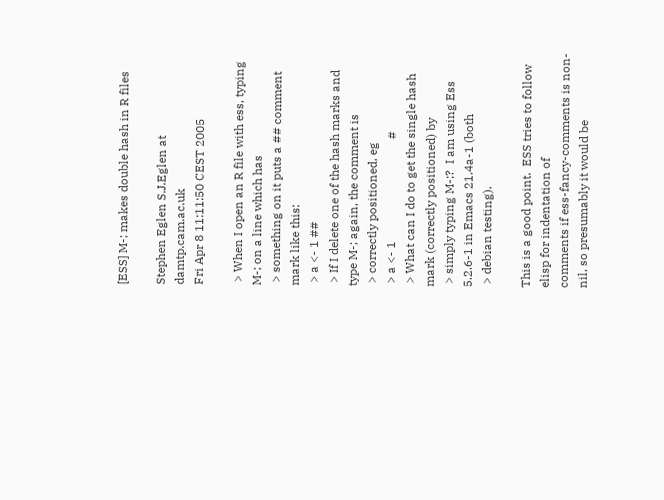[ESS] M-; makes double hash in R files

Stephen Eglen S.J.Eglen at damtp.cam.ac.uk
Fri Apr 8 11:11:50 CEST 2005

 > When I open an R file with ess, typing M-; on a line which has
 > something on it puts a ## comment mark like this:
 > a <- 1 ##
 > If I delete one of the hash marks and type M-; again, the comment is
 > correctly positioned, eg
 > a <- 1                                  #
 > What can I do to get the single hash mark (correctly positioned) by
 > simply typing M-;?  I am using Ess 5.2.6-1 in Emacs 21.4a-1 (both
 > debian testing).

This is a good point.  ESS tries to follow elisp for indentation of
comments if ess-fancy-comments is non-nil, so presumably it would be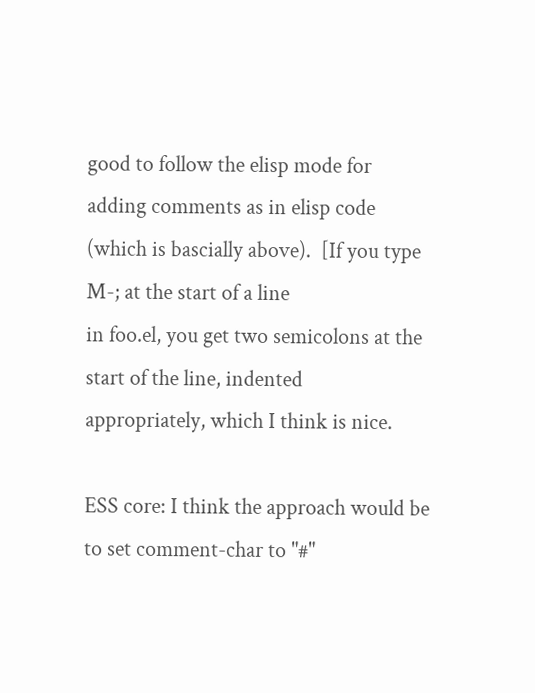good to follow the elisp mode for adding comments as in elisp code
(which is bascially above).  [If you type M-; at the start of a line
in foo.el, you get two semicolons at the start of the line, indented
appropriately, which I think is nice.

ESS core: I think the approach would be to set comment-char to "#"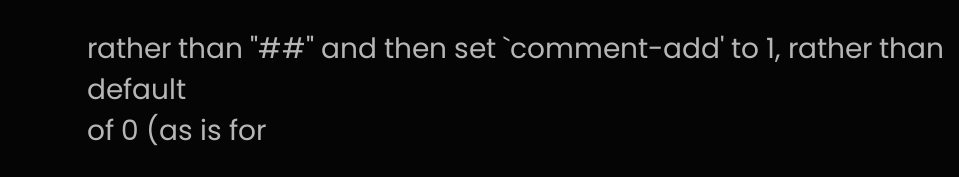rather than "##" and then set `comment-add' to 1, rather than default
of 0 (as is for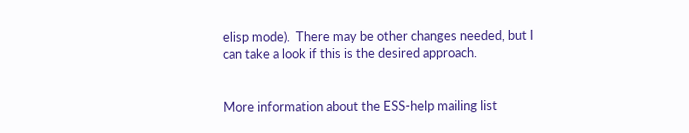elisp mode).  There may be other changes needed, but I
can take a look if this is the desired approach.


More information about the ESS-help mailing list